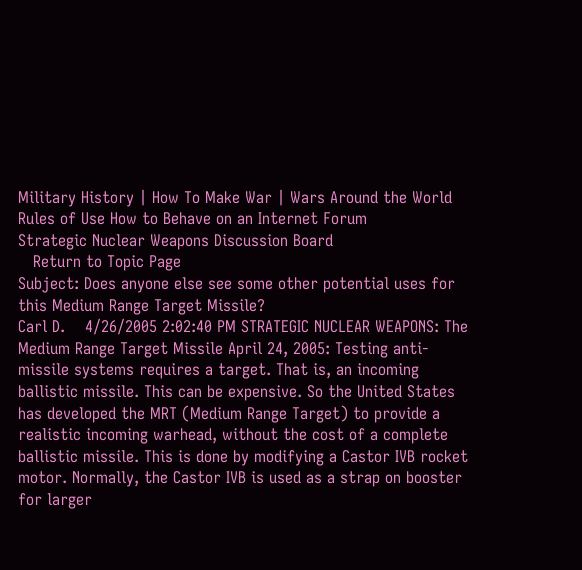Military History | How To Make War | Wars Around the World Rules of Use How to Behave on an Internet Forum
Strategic Nuclear Weapons Discussion Board
   Return to Topic Page
Subject: Does anyone else see some other potential uses for this Medium Range Target Missile?
Carl D.    4/26/2005 2:02:40 PM STRATEGIC NUCLEAR WEAPONS: The Medium Range Target Missile April 24, 2005: Testing anti-missile systems requires a target. That is, an incoming ballistic missile. This can be expensive. So the United States has developed the MRT (Medium Range Target) to provide a realistic incoming warhead, without the cost of a complete ballistic missile. This is done by modifying a Castor IVB rocket motor. Normally, the Castor IVB is used as a strap on booster for larger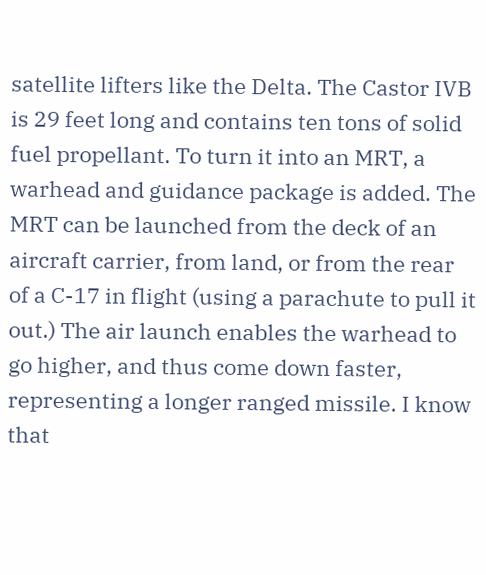satellite lifters like the Delta. The Castor IVB is 29 feet long and contains ten tons of solid fuel propellant. To turn it into an MRT, a warhead and guidance package is added. The MRT can be launched from the deck of an aircraft carrier, from land, or from the rear of a C-17 in flight (using a parachute to pull it out.) The air launch enables the warhead to go higher, and thus come down faster, representing a longer ranged missile. I know that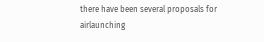there have been several proposals for airlaunching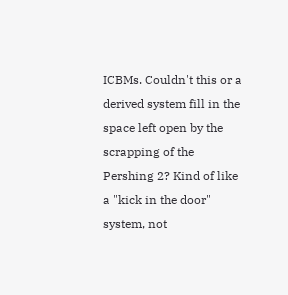ICBMs. Couldn't this or a derived system fill in the space left open by the scrapping of the Pershing 2? Kind of like a "kick in the door" system, not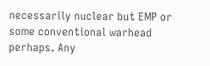necessarily nuclear but EMP or some conventional warhead perhaps. Any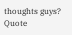thoughts guys?
Quote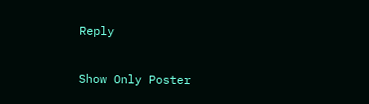Reply

Show Only Poster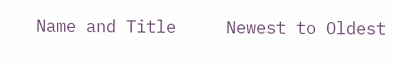Name and Title     Newest to Oldest